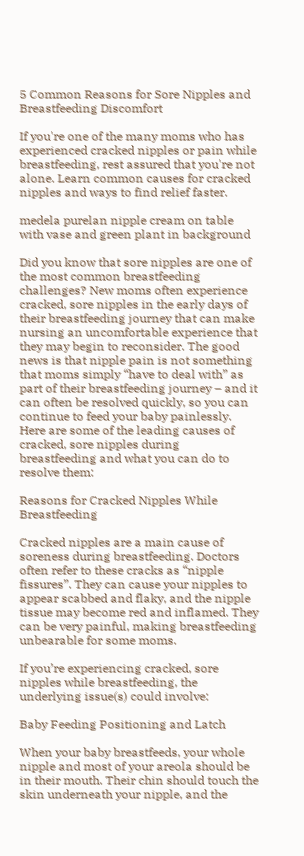5 Common Reasons for Sore Nipples and Breastfeeding Discomfort

If you're one of the many moms who has experienced cracked nipples or pain while breastfeeding, rest assured that you're not alone. Learn common causes for cracked nipples and ways to find relief faster.

medela purelan nipple cream on table with vase and green plant in background

Did you know that sore nipples are one of the most common breastfeeding challenges? New moms often experience cracked, sore nipples in the early days of their breastfeeding journey that can make nursing an uncomfortable experience that they may begin to reconsider. The good news is that nipple pain is not something that moms simply “have to deal with” as part of their breastfeeding journey – and it can often be resolved quickly, so you can continue to feed your baby painlessly. Here are some of the leading causes of cracked, sore nipples during breastfeeding and what you can do to resolve them:

Reasons for Cracked Nipples While Breastfeeding

Cracked nipples are a main cause of soreness during breastfeeding. Doctors often refer to these cracks as “nipple fissures”. They can cause your nipples to appear scabbed and flaky, and the nipple tissue may become red and inflamed. They can be very painful, making breastfeeding unbearable for some moms.

If you’re experiencing cracked, sore nipples while breastfeeding, the underlying issue(s) could involve:

Baby Feeding Positioning and Latch

When your baby breastfeeds, your whole nipple and most of your areola should be in their mouth. Their chin should touch the skin underneath your nipple, and the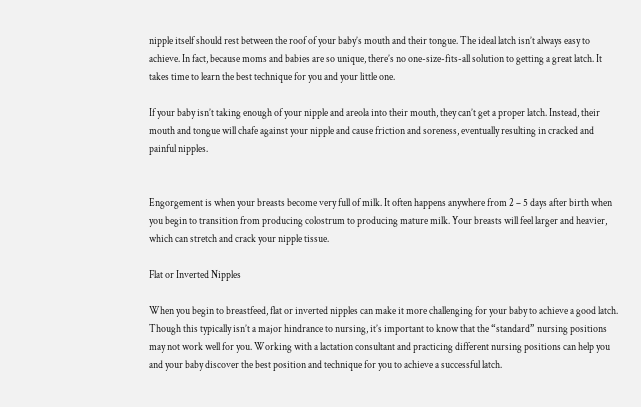nipple itself should rest between the roof of your baby’s mouth and their tongue. The ideal latch isn’t always easy to achieve. In fact, because moms and babies are so unique, there’s no one-size-fits-all solution to getting a great latch. It takes time to learn the best technique for you and your little one.

If your baby isn’t taking enough of your nipple and areola into their mouth, they can’t get a proper latch. Instead, their mouth and tongue will chafe against your nipple and cause friction and soreness, eventually resulting in cracked and painful nipples.


Engorgement is when your breasts become very full of milk. It often happens anywhere from 2 – 5 days after birth when you begin to transition from producing colostrum to producing mature milk. Your breasts will feel larger and heavier, which can stretch and crack your nipple tissue.

Flat or Inverted Nipples

When you begin to breastfeed, flat or inverted nipples can make it more challenging for your baby to achieve a good latch. Though this typically isn’t a major hindrance to nursing, it’s important to know that the “standard” nursing positions may not work well for you. Working with a lactation consultant and practicing different nursing positions can help you and your baby discover the best position and technique for you to achieve a successful latch.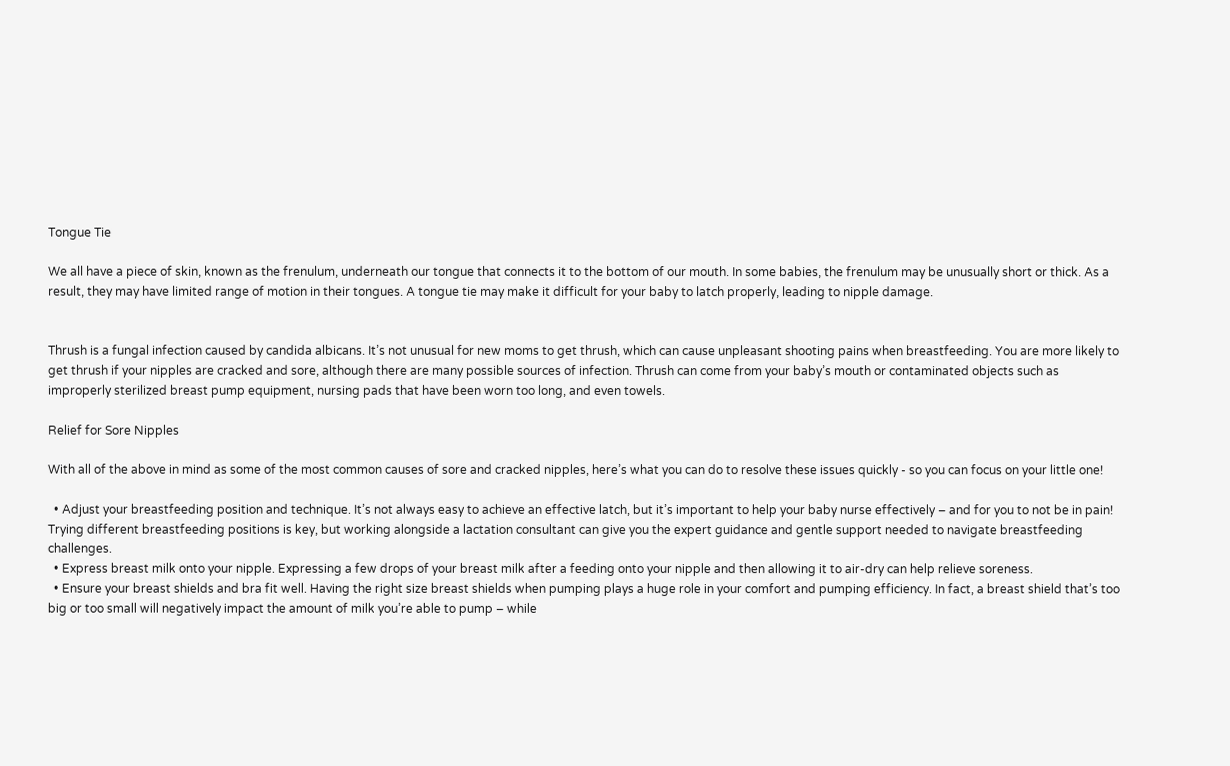Tongue Tie

We all have a piece of skin, known as the frenulum, underneath our tongue that connects it to the bottom of our mouth. In some babies, the frenulum may be unusually short or thick. As a result, they may have limited range of motion in their tongues. A tongue tie may make it difficult for your baby to latch properly, leading to nipple damage.


Thrush is a fungal infection caused by candida albicans. It’s not unusual for new moms to get thrush, which can cause unpleasant shooting pains when breastfeeding. You are more likely to get thrush if your nipples are cracked and sore, although there are many possible sources of infection. Thrush can come from your baby’s mouth or contaminated objects such as improperly sterilized breast pump equipment, nursing pads that have been worn too long, and even towels.

Relief for Sore Nipples

With all of the above in mind as some of the most common causes of sore and cracked nipples, here’s what you can do to resolve these issues quickly - so you can focus on your little one!

  • Adjust your breastfeeding position and technique. It’s not always easy to achieve an effective latch, but it’s important to help your baby nurse effectively – and for you to not be in pain! Trying different breastfeeding positions is key, but working alongside a lactation consultant can give you the expert guidance and gentle support needed to navigate breastfeeding challenges.
  • Express breast milk onto your nipple. Expressing a few drops of your breast milk after a feeding onto your nipple and then allowing it to air-dry can help relieve soreness.
  • Ensure your breast shields and bra fit well. Having the right size breast shields when pumping plays a huge role in your comfort and pumping efficiency. In fact, a breast shield that’s too big or too small will negatively impact the amount of milk you’re able to pump – while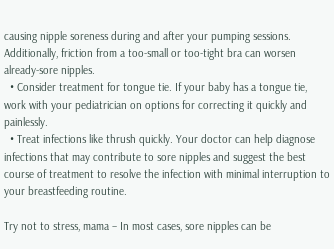causing nipple soreness during and after your pumping sessions. Additionally, friction from a too-small or too-tight bra can worsen already-sore nipples.
  • Consider treatment for tongue tie. If your baby has a tongue tie, work with your pediatrician on options for correcting it quickly and painlessly.
  • Treat infections like thrush quickly. Your doctor can help diagnose infections that may contribute to sore nipples and suggest the best course of treatment to resolve the infection with minimal interruption to your breastfeeding routine.

Try not to stress, mama – In most cases, sore nipples can be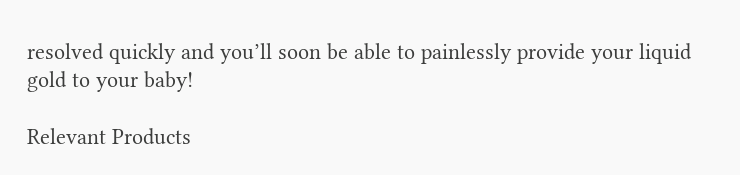resolved quickly and you’ll soon be able to painlessly provide your liquid gold to your baby!

Relevant Products